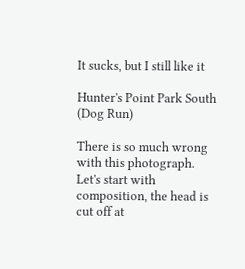It sucks, but I still like it

Hunter's Point Park South (Dog Run)

There is so much wrong with this photograph. Let's start with composition, the head is cut off at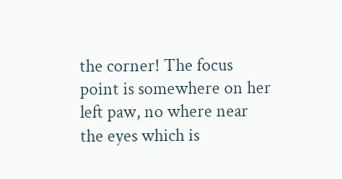the corner! The focus point is somewhere on her left paw, no where near the eyes which is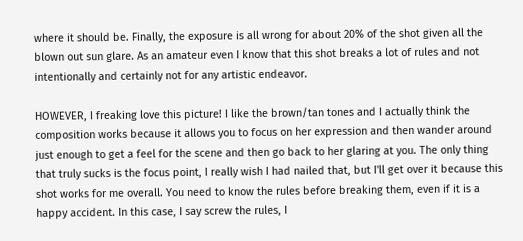where it should be. Finally, the exposure is all wrong for about 20% of the shot given all the blown out sun glare. As an amateur even I know that this shot breaks a lot of rules and not intentionally and certainly not for any artistic endeavor.

HOWEVER, I freaking love this picture! I like the brown/tan tones and I actually think the composition works because it allows you to focus on her expression and then wander around just enough to get a feel for the scene and then go back to her glaring at you. The only thing that truly sucks is the focus point, I really wish I had nailed that, but I'll get over it because this shot works for me overall. You need to know the rules before breaking them, even if it is a happy accident. In this case, I say screw the rules, I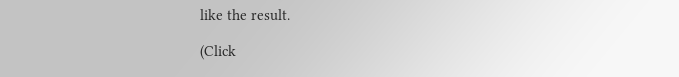like the result.

(Click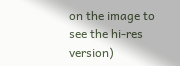on the image to see the hi-res version)